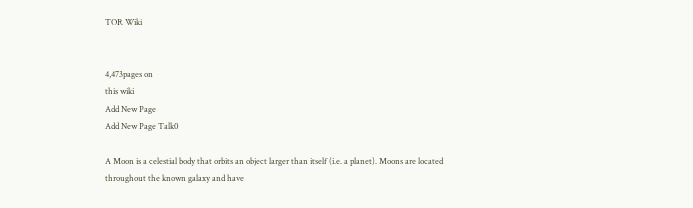TOR Wiki


4,473pages on
this wiki
Add New Page
Add New Page Talk0

A Moon is a celestial body that orbits an object larger than itself (i.e. a planet). Moons are located throughout the known galaxy and have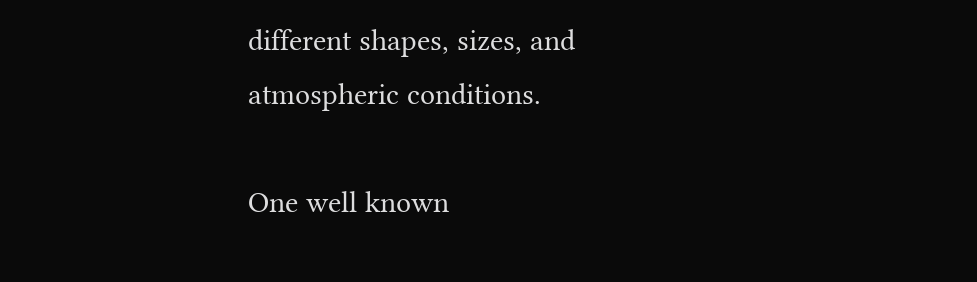different shapes, sizes, and atmospheric conditions.

One well known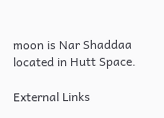moon is Nar Shaddaa located in Hutt Space.

External Links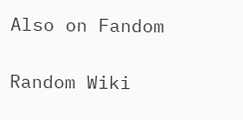Also on Fandom

Random Wiki